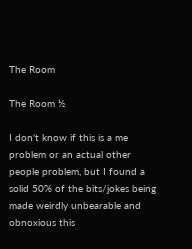The Room

The Room ½

I don't know if this is a me problem or an actual other people problem, but I found a solid 50% of the bits/jokes being made weirdly unbearable and obnoxious this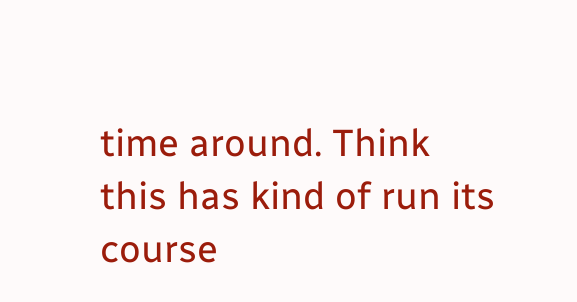time around. Think this has kind of run its course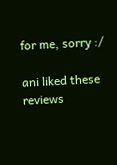for me, sorry :/

ani liked these reviews